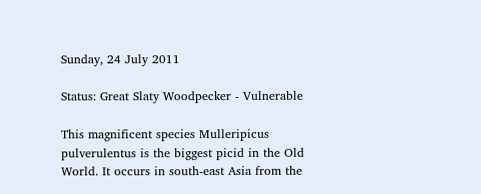Sunday, 24 July 2011

Status: Great Slaty Woodpecker - Vulnerable

This magnificent species Mulleripicus pulverulentus is the biggest picid in the Old World. It occurs in south-east Asia from the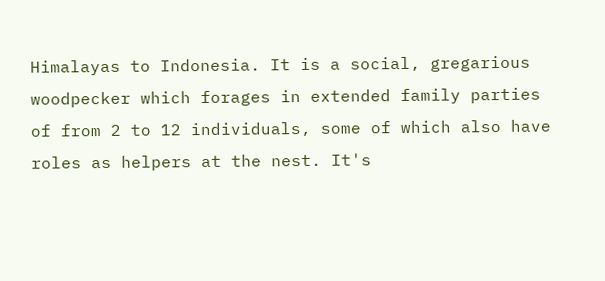Himalayas to Indonesia. It is a social, gregarious woodpecker which forages in extended family parties of from 2 to 12 individuals, some of which also have roles as helpers at the nest. It's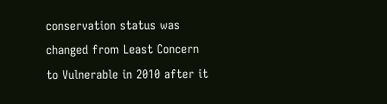conservation status was changed from Least Concern to Vulnerable in 2010 after it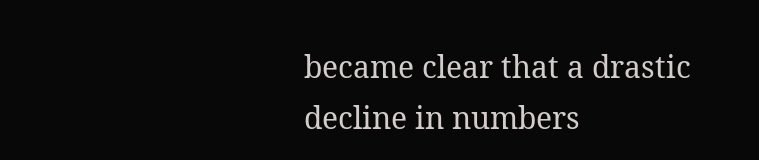became clear that a drastic decline in numbers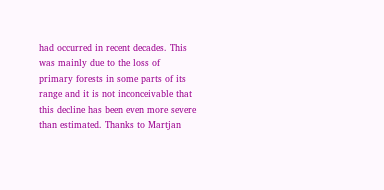had occurred in recent decades. This was mainly due to the loss of primary forests in some parts of its range and it is not inconceivable that this decline has been even more severe than estimated. Thanks to Martjan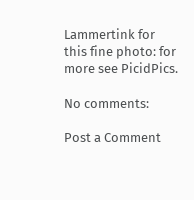Lammertink for this fine photo: for more see PicidPics.

No comments:

Post a Comment